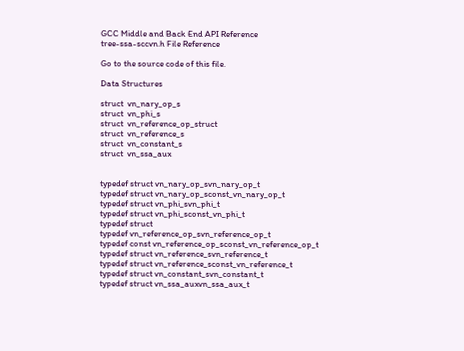GCC Middle and Back End API Reference
tree-ssa-sccvn.h File Reference

Go to the source code of this file.

Data Structures

struct  vn_nary_op_s
struct  vn_phi_s
struct  vn_reference_op_struct
struct  vn_reference_s
struct  vn_constant_s
struct  vn_ssa_aux


typedef struct vn_nary_op_svn_nary_op_t
typedef struct vn_nary_op_sconst_vn_nary_op_t
typedef struct vn_phi_svn_phi_t
typedef struct vn_phi_sconst_vn_phi_t
typedef struct
typedef vn_reference_op_svn_reference_op_t
typedef const vn_reference_op_sconst_vn_reference_op_t
typedef struct vn_reference_svn_reference_t
typedef struct vn_reference_sconst_vn_reference_t
typedef struct vn_constant_svn_constant_t
typedef struct vn_ssa_auxvn_ssa_aux_t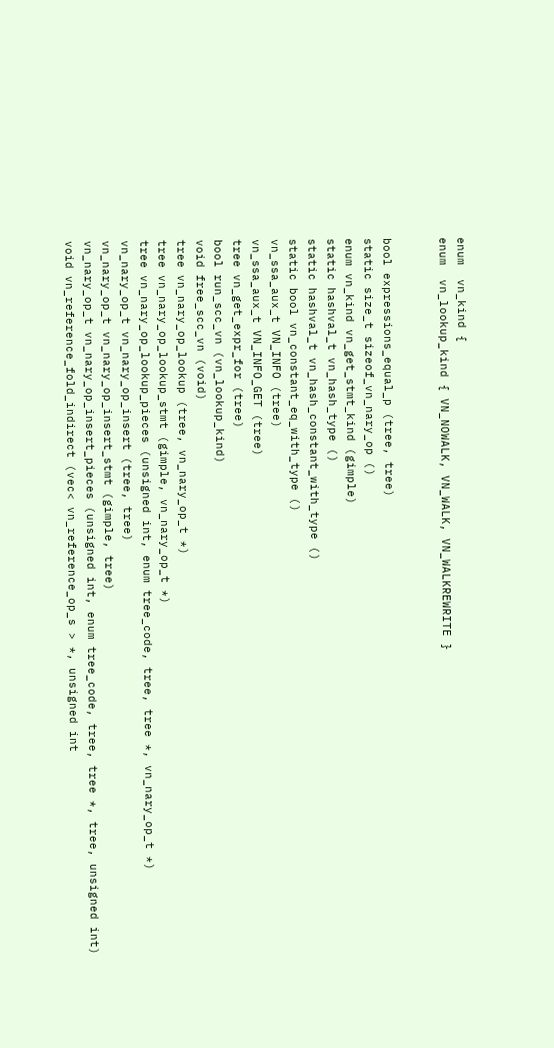enum  vn_kind {
enum  vn_lookup_kind { VN_NOWALK, VN_WALK, VN_WALKREWRITE }


bool expressions_equal_p (tree, tree)
static size_t sizeof_vn_nary_op ()
enum vn_kind vn_get_stmt_kind (gimple)
static hashval_t vn_hash_type ()
static hashval_t vn_hash_constant_with_type ()
static bool vn_constant_eq_with_type ()
vn_ssa_aux_t VN_INFO (tree)
vn_ssa_aux_t VN_INFO_GET (tree)
tree vn_get_expr_for (tree)
bool run_scc_vn (vn_lookup_kind)
void free_scc_vn (void)
tree vn_nary_op_lookup (tree, vn_nary_op_t *)
tree vn_nary_op_lookup_stmt (gimple, vn_nary_op_t *)
tree vn_nary_op_lookup_pieces (unsigned int, enum tree_code, tree, tree *, vn_nary_op_t *)
vn_nary_op_t vn_nary_op_insert (tree, tree)
vn_nary_op_t vn_nary_op_insert_stmt (gimple, tree)
vn_nary_op_t vn_nary_op_insert_pieces (unsigned int, enum tree_code, tree, tree *, tree, unsigned int)
void vn_reference_fold_indirect (vec< vn_reference_op_s > *, unsigned int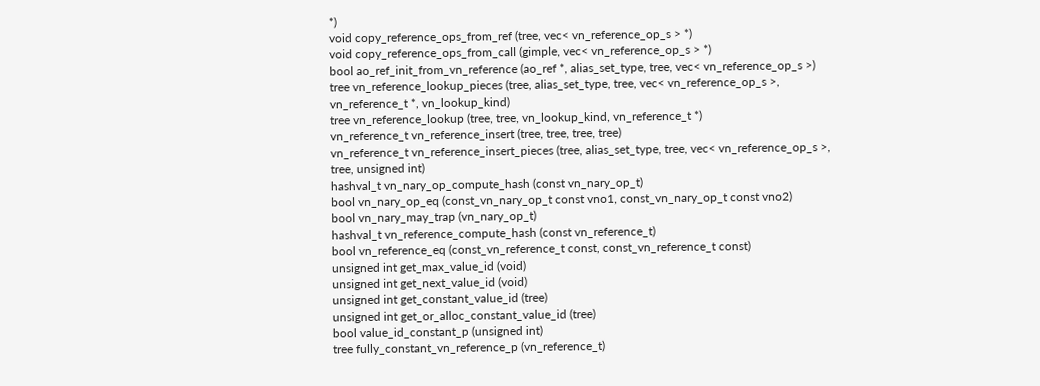*)
void copy_reference_ops_from_ref (tree, vec< vn_reference_op_s > *)
void copy_reference_ops_from_call (gimple, vec< vn_reference_op_s > *)
bool ao_ref_init_from_vn_reference (ao_ref *, alias_set_type, tree, vec< vn_reference_op_s >)
tree vn_reference_lookup_pieces (tree, alias_set_type, tree, vec< vn_reference_op_s >, vn_reference_t *, vn_lookup_kind)
tree vn_reference_lookup (tree, tree, vn_lookup_kind, vn_reference_t *)
vn_reference_t vn_reference_insert (tree, tree, tree, tree)
vn_reference_t vn_reference_insert_pieces (tree, alias_set_type, tree, vec< vn_reference_op_s >, tree, unsigned int)
hashval_t vn_nary_op_compute_hash (const vn_nary_op_t)
bool vn_nary_op_eq (const_vn_nary_op_t const vno1, const_vn_nary_op_t const vno2)
bool vn_nary_may_trap (vn_nary_op_t)
hashval_t vn_reference_compute_hash (const vn_reference_t)
bool vn_reference_eq (const_vn_reference_t const, const_vn_reference_t const)
unsigned int get_max_value_id (void)
unsigned int get_next_value_id (void)
unsigned int get_constant_value_id (tree)
unsigned int get_or_alloc_constant_value_id (tree)
bool value_id_constant_p (unsigned int)
tree fully_constant_vn_reference_p (vn_reference_t)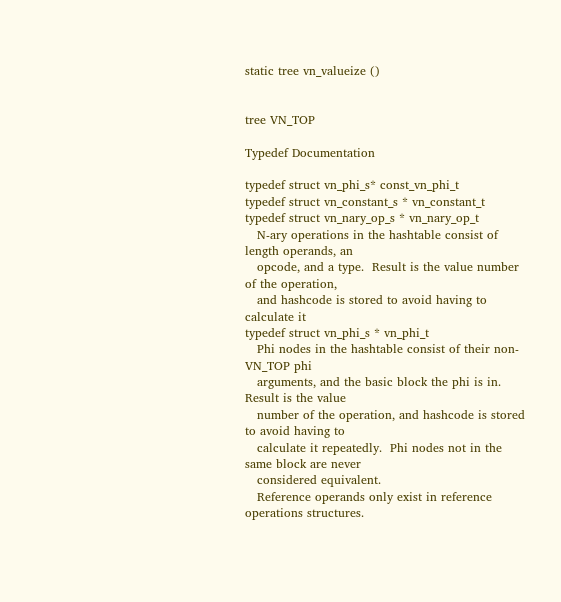static tree vn_valueize ()


tree VN_TOP

Typedef Documentation

typedef struct vn_phi_s* const_vn_phi_t
typedef struct vn_constant_s * vn_constant_t
typedef struct vn_nary_op_s * vn_nary_op_t
   N-ary operations in the hashtable consist of length operands, an
   opcode, and a type.  Result is the value number of the operation,
   and hashcode is stored to avoid having to calculate it
typedef struct vn_phi_s * vn_phi_t
   Phi nodes in the hashtable consist of their non-VN_TOP phi
   arguments, and the basic block the phi is in. Result is the value
   number of the operation, and hashcode is stored to avoid having to
   calculate it repeatedly.  Phi nodes not in the same block are never
   considered equivalent.
   Reference operands only exist in reference operations structures.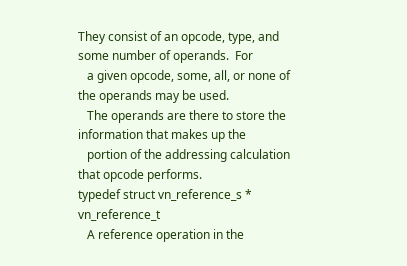They consist of an opcode, type, and some number of operands.  For
   a given opcode, some, all, or none of the operands may be used.
   The operands are there to store the information that makes up the
   portion of the addressing calculation that opcode performs.
typedef struct vn_reference_s * vn_reference_t
   A reference operation in the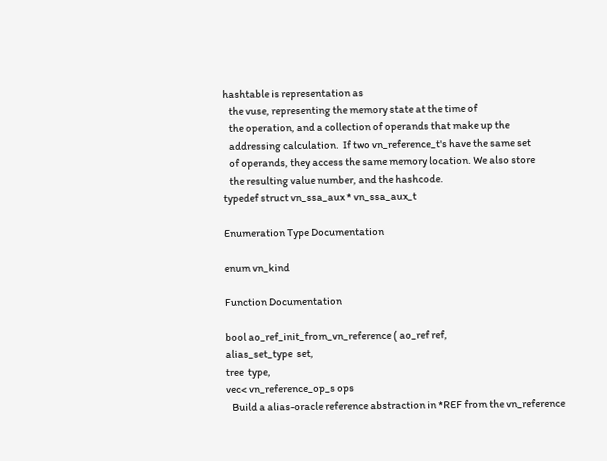hashtable is representation as
   the vuse, representing the memory state at the time of
   the operation, and a collection of operands that make up the
   addressing calculation.  If two vn_reference_t's have the same set
   of operands, they access the same memory location. We also store
   the resulting value number, and the hashcode.
typedef struct vn_ssa_aux * vn_ssa_aux_t

Enumeration Type Documentation

enum vn_kind

Function Documentation

bool ao_ref_init_from_vn_reference ( ao_ref ref,
alias_set_type  set,
tree  type,
vec< vn_reference_op_s ops
   Build a alias-oracle reference abstraction in *REF from the vn_reference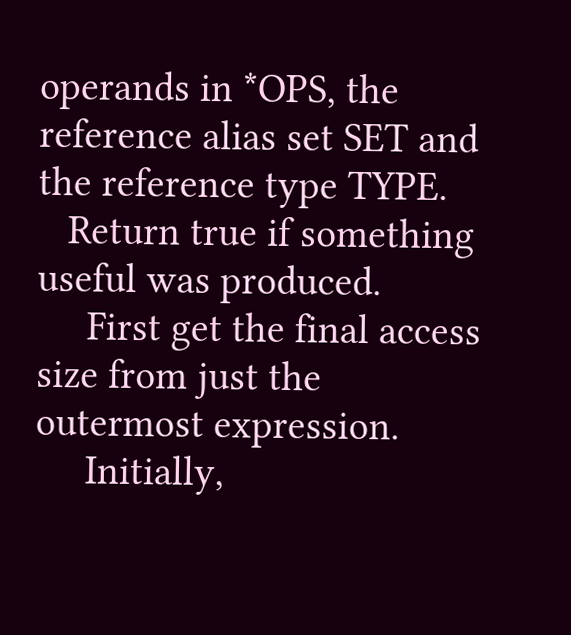operands in *OPS, the reference alias set SET and the reference type TYPE.
   Return true if something useful was produced.
     First get the final access size from just the outermost expression.
     Initially,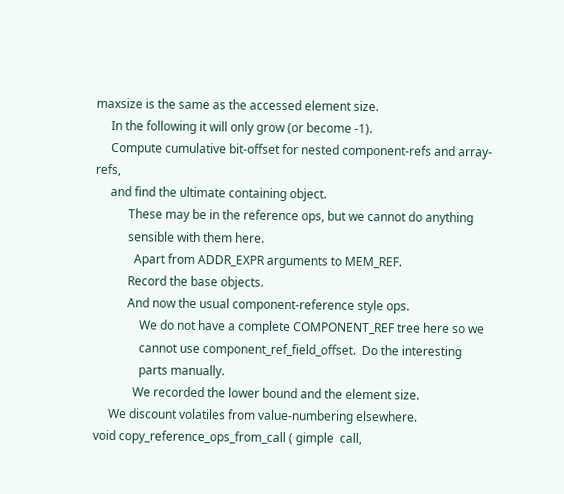maxsize is the same as the accessed element size.
     In the following it will only grow (or become -1).
     Compute cumulative bit-offset for nested component-refs and array-refs,
     and find the ultimate containing object.
           These may be in the reference ops, but we cannot do anything
           sensible with them here.
             Apart from ADDR_EXPR arguments to MEM_REF.
           Record the base objects.
           And now the usual component-reference style ops.
               We do not have a complete COMPONENT_REF tree here so we
               cannot use component_ref_field_offset.  Do the interesting
               parts manually.
             We recorded the lower bound and the element size.
     We discount volatiles from value-numbering elsewhere.
void copy_reference_ops_from_call ( gimple  call,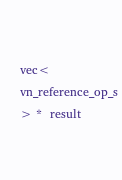vec< vn_reference_op_s > *  result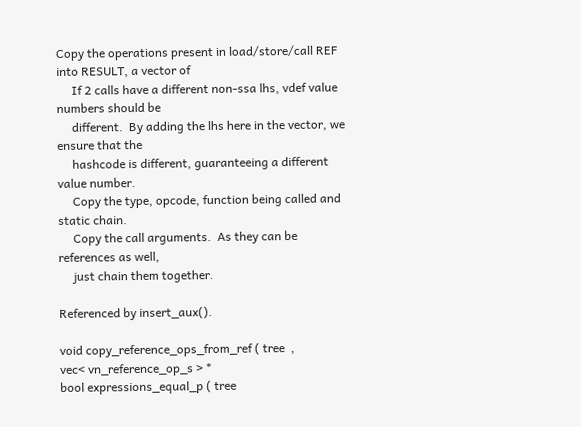Copy the operations present in load/store/call REF into RESULT, a vector of
     If 2 calls have a different non-ssa lhs, vdef value numbers should be
     different.  By adding the lhs here in the vector, we ensure that the
     hashcode is different, guaranteeing a different value number.
     Copy the type, opcode, function being called and static chain.
     Copy the call arguments.  As they can be references as well,
     just chain them together.

Referenced by insert_aux().

void copy_reference_ops_from_ref ( tree  ,
vec< vn_reference_op_s > *
bool expressions_equal_p ( tree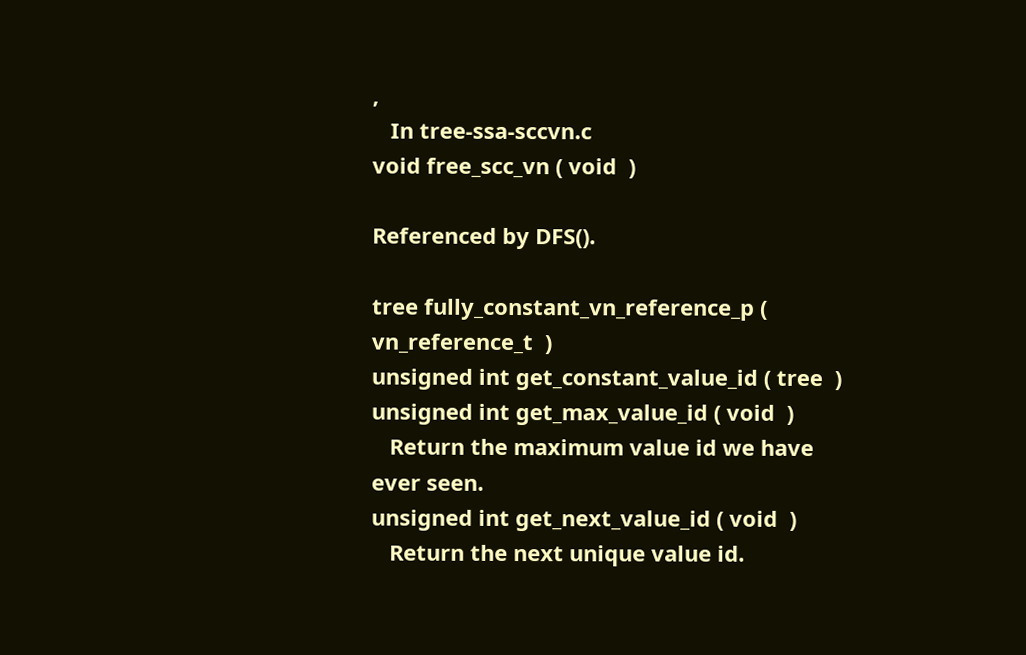,
   In tree-ssa-sccvn.c
void free_scc_vn ( void  )

Referenced by DFS().

tree fully_constant_vn_reference_p ( vn_reference_t  )
unsigned int get_constant_value_id ( tree  )
unsigned int get_max_value_id ( void  )
   Return the maximum value id we have ever seen.
unsigned int get_next_value_id ( void  )
   Return the next unique value id.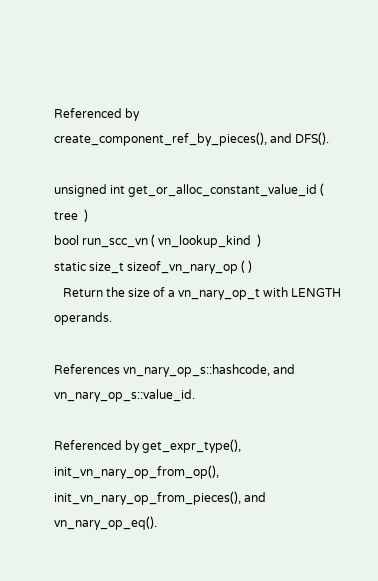Referenced by create_component_ref_by_pieces(), and DFS().

unsigned int get_or_alloc_constant_value_id ( tree  )
bool run_scc_vn ( vn_lookup_kind  )
static size_t sizeof_vn_nary_op ( )
   Return the size of a vn_nary_op_t with LENGTH operands.

References vn_nary_op_s::hashcode, and vn_nary_op_s::value_id.

Referenced by get_expr_type(), init_vn_nary_op_from_op(), init_vn_nary_op_from_pieces(), and vn_nary_op_eq().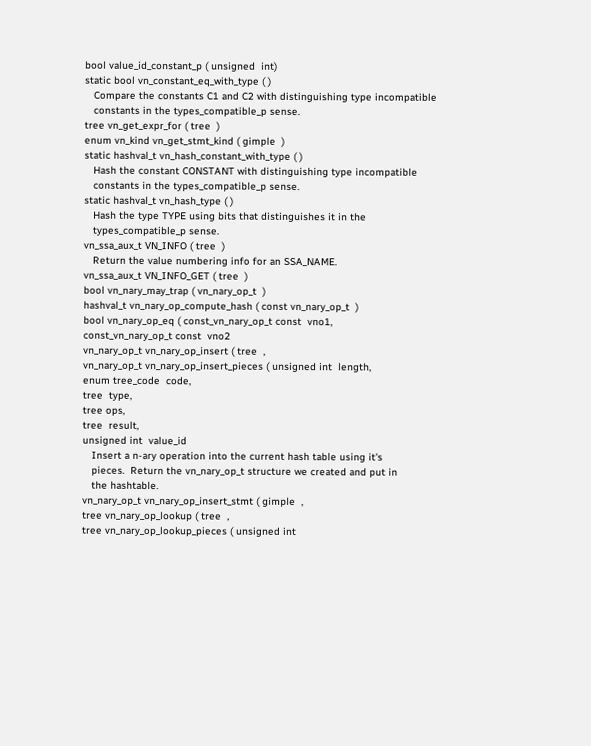bool value_id_constant_p ( unsigned  int)
static bool vn_constant_eq_with_type ( )
   Compare the constants C1 and C2 with distinguishing type incompatible
   constants in the types_compatible_p sense.
tree vn_get_expr_for ( tree  )
enum vn_kind vn_get_stmt_kind ( gimple  )
static hashval_t vn_hash_constant_with_type ( )
   Hash the constant CONSTANT with distinguishing type incompatible
   constants in the types_compatible_p sense.
static hashval_t vn_hash_type ( )
   Hash the type TYPE using bits that distinguishes it in the
   types_compatible_p sense.
vn_ssa_aux_t VN_INFO ( tree  )
   Return the value numbering info for an SSA_NAME.
vn_ssa_aux_t VN_INFO_GET ( tree  )
bool vn_nary_may_trap ( vn_nary_op_t  )
hashval_t vn_nary_op_compute_hash ( const vn_nary_op_t  )
bool vn_nary_op_eq ( const_vn_nary_op_t const  vno1,
const_vn_nary_op_t const  vno2
vn_nary_op_t vn_nary_op_insert ( tree  ,
vn_nary_op_t vn_nary_op_insert_pieces ( unsigned int  length,
enum tree_code  code,
tree  type,
tree ops,
tree  result,
unsigned int  value_id
   Insert a n-ary operation into the current hash table using it's
   pieces.  Return the vn_nary_op_t structure we created and put in
   the hashtable.
vn_nary_op_t vn_nary_op_insert_stmt ( gimple  ,
tree vn_nary_op_lookup ( tree  ,
tree vn_nary_op_lookup_pieces ( unsigned int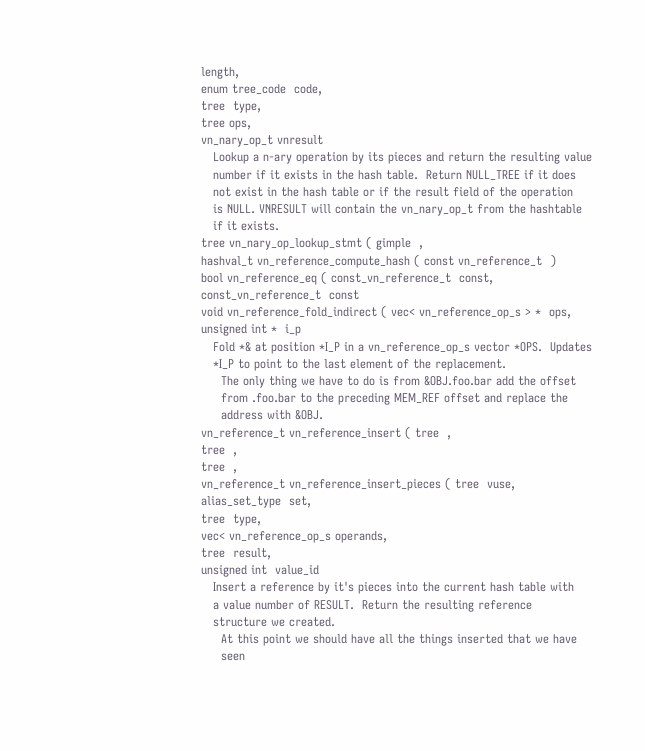length,
enum tree_code  code,
tree  type,
tree ops,
vn_nary_op_t vnresult
   Lookup a n-ary operation by its pieces and return the resulting value
   number if it exists in the hash table.  Return NULL_TREE if it does
   not exist in the hash table or if the result field of the operation
   is NULL. VNRESULT will contain the vn_nary_op_t from the hashtable
   if it exists.
tree vn_nary_op_lookup_stmt ( gimple  ,
hashval_t vn_reference_compute_hash ( const vn_reference_t  )
bool vn_reference_eq ( const_vn_reference_t  const,
const_vn_reference_t  const
void vn_reference_fold_indirect ( vec< vn_reference_op_s > *  ops,
unsigned int *  i_p
   Fold *& at position *I_P in a vn_reference_op_s vector *OPS.  Updates
   *I_P to point to the last element of the replacement.
     The only thing we have to do is from &OBJ.foo.bar add the offset
     from .foo.bar to the preceding MEM_REF offset and replace the
     address with &OBJ.
vn_reference_t vn_reference_insert ( tree  ,
tree  ,
tree  ,
vn_reference_t vn_reference_insert_pieces ( tree  vuse,
alias_set_type  set,
tree  type,
vec< vn_reference_op_s operands,
tree  result,
unsigned int  value_id
   Insert a reference by it's pieces into the current hash table with
   a value number of RESULT.  Return the resulting reference
   structure we created.
     At this point we should have all the things inserted that we have
     seen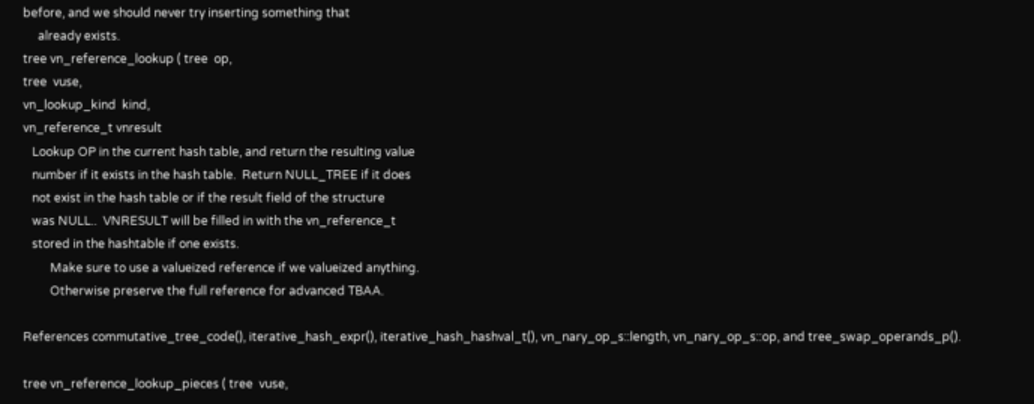before, and we should never try inserting something that
     already exists.
tree vn_reference_lookup ( tree  op,
tree  vuse,
vn_lookup_kind  kind,
vn_reference_t vnresult
   Lookup OP in the current hash table, and return the resulting value
   number if it exists in the hash table.  Return NULL_TREE if it does
   not exist in the hash table or if the result field of the structure
   was NULL..  VNRESULT will be filled in with the vn_reference_t
   stored in the hashtable if one exists.
         Make sure to use a valueized reference if we valueized anything.
         Otherwise preserve the full reference for advanced TBAA.

References commutative_tree_code(), iterative_hash_expr(), iterative_hash_hashval_t(), vn_nary_op_s::length, vn_nary_op_s::op, and tree_swap_operands_p().

tree vn_reference_lookup_pieces ( tree  vuse,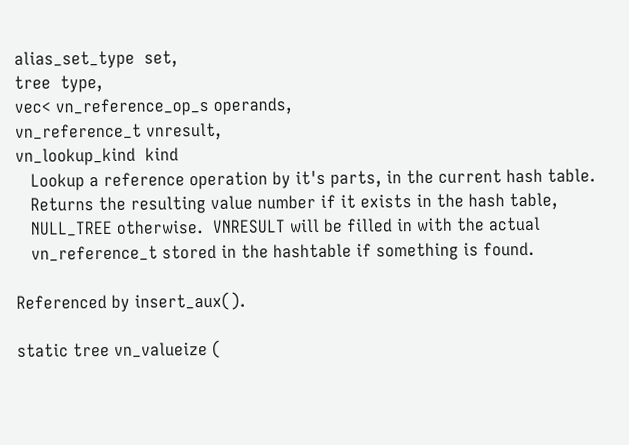alias_set_type  set,
tree  type,
vec< vn_reference_op_s operands,
vn_reference_t vnresult,
vn_lookup_kind  kind
   Lookup a reference operation by it's parts, in the current hash table.
   Returns the resulting value number if it exists in the hash table,
   NULL_TREE otherwise.  VNRESULT will be filled in with the actual
   vn_reference_t stored in the hashtable if something is found.

Referenced by insert_aux().

static tree vn_valueize (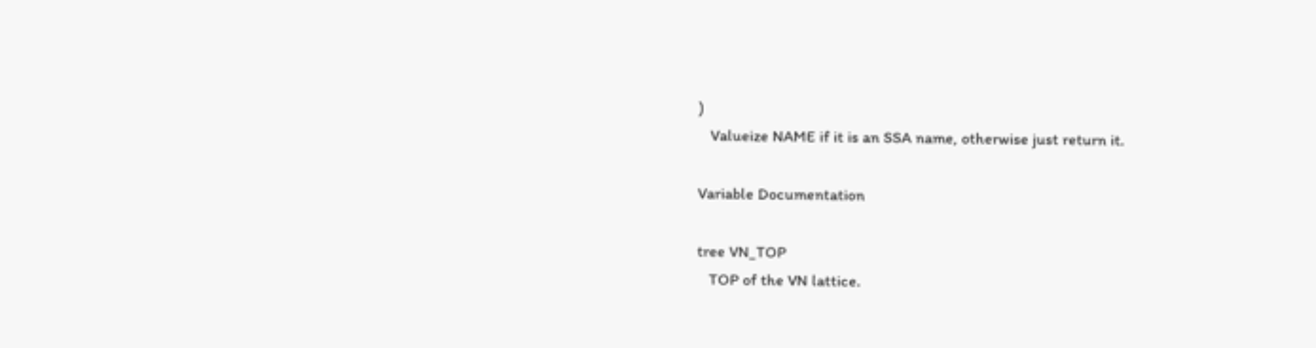)
   Valueize NAME if it is an SSA name, otherwise just return it.

Variable Documentation

tree VN_TOP
   TOP of the VN lattice.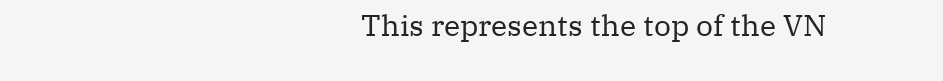This represents the top of the VN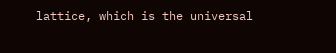lattice, which is the universal